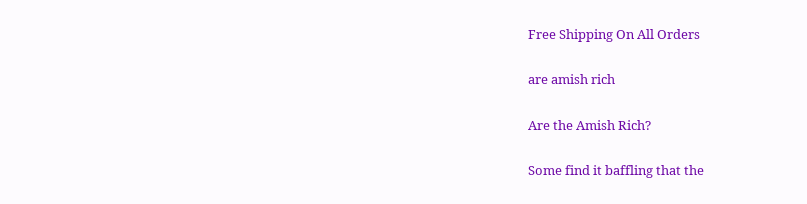Free Shipping On All Orders

are amish rich

Are the Amish Rich?

Some find it baffling that the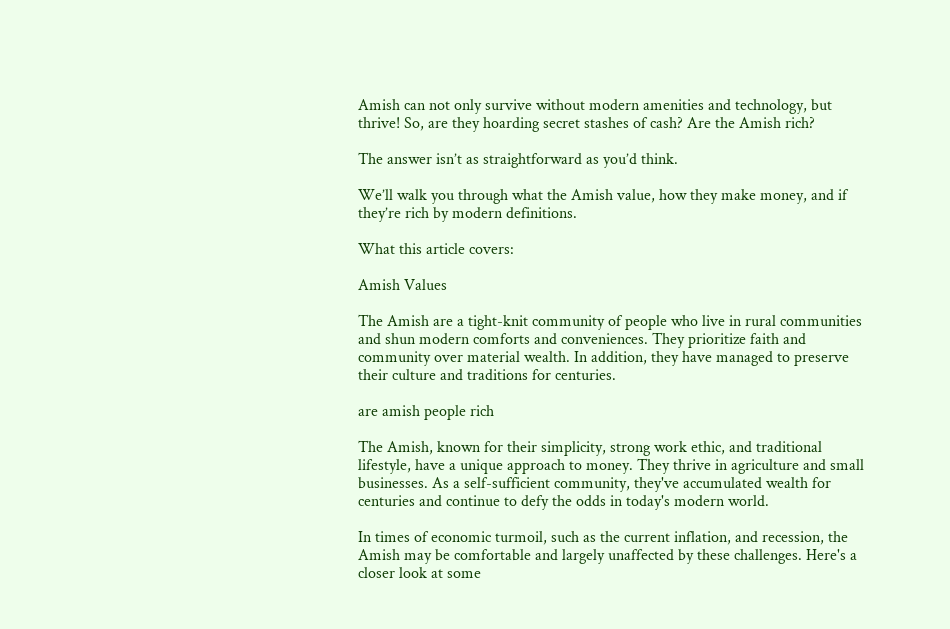Amish can not only survive without modern amenities and technology, but thrive! So, are they hoarding secret stashes of cash? Are the Amish rich?

The answer isn’t as straightforward as you’d think.

We’ll walk you through what the Amish value, how they make money, and if they’re rich by modern definitions.

What this article covers:

Amish Values

The Amish are a tight-knit community of people who live in rural communities and shun modern comforts and conveniences. They prioritize faith and community over material wealth. In addition, they have managed to preserve their culture and traditions for centuries.

are amish people rich

The Amish, known for their simplicity, strong work ethic, and traditional lifestyle, have a unique approach to money. They thrive in agriculture and small businesses. As a self-sufficient community, they've accumulated wealth for centuries and continue to defy the odds in today's modern world.

In times of economic turmoil, such as the current inflation, and recession, the Amish may be comfortable and largely unaffected by these challenges. Here's a closer look at some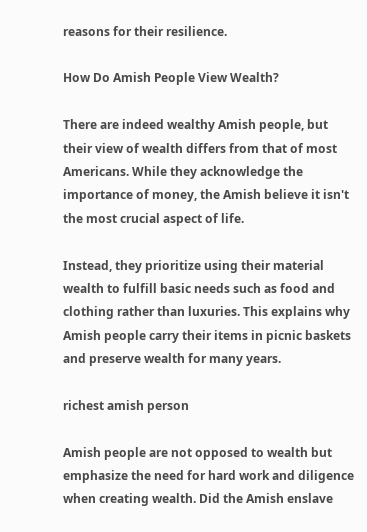reasons for their resilience.

How Do Amish People View Wealth?

There are indeed wealthy Amish people, but their view of wealth differs from that of most Americans. While they acknowledge the importance of money, the Amish believe it isn't the most crucial aspect of life.

Instead, they prioritize using their material wealth to fulfill basic needs such as food and clothing rather than luxuries. This explains why Amish people carry their items in picnic baskets and preserve wealth for many years.

richest amish person

Amish people are not opposed to wealth but emphasize the need for hard work and diligence when creating wealth. Did the Amish enslave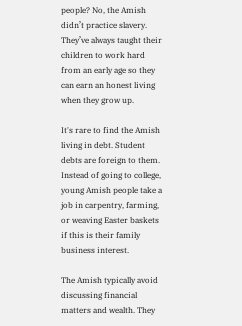people? No, the Amish didn’t practice slavery. They’ve always taught their children to work hard from an early age so they can earn an honest living when they grow up.

It's rare to find the Amish living in debt. Student debts are foreign to them. Instead of going to college, young Amish people take a job in carpentry, farming, or weaving Easter baskets if this is their family business interest.

The Amish typically avoid discussing financial matters and wealth. They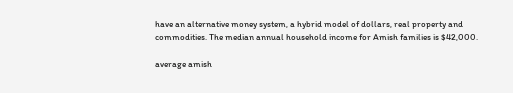have an alternative money system, a hybrid model of dollars, real property and commodities. The median annual household income for Amish families is $42,000.

average amish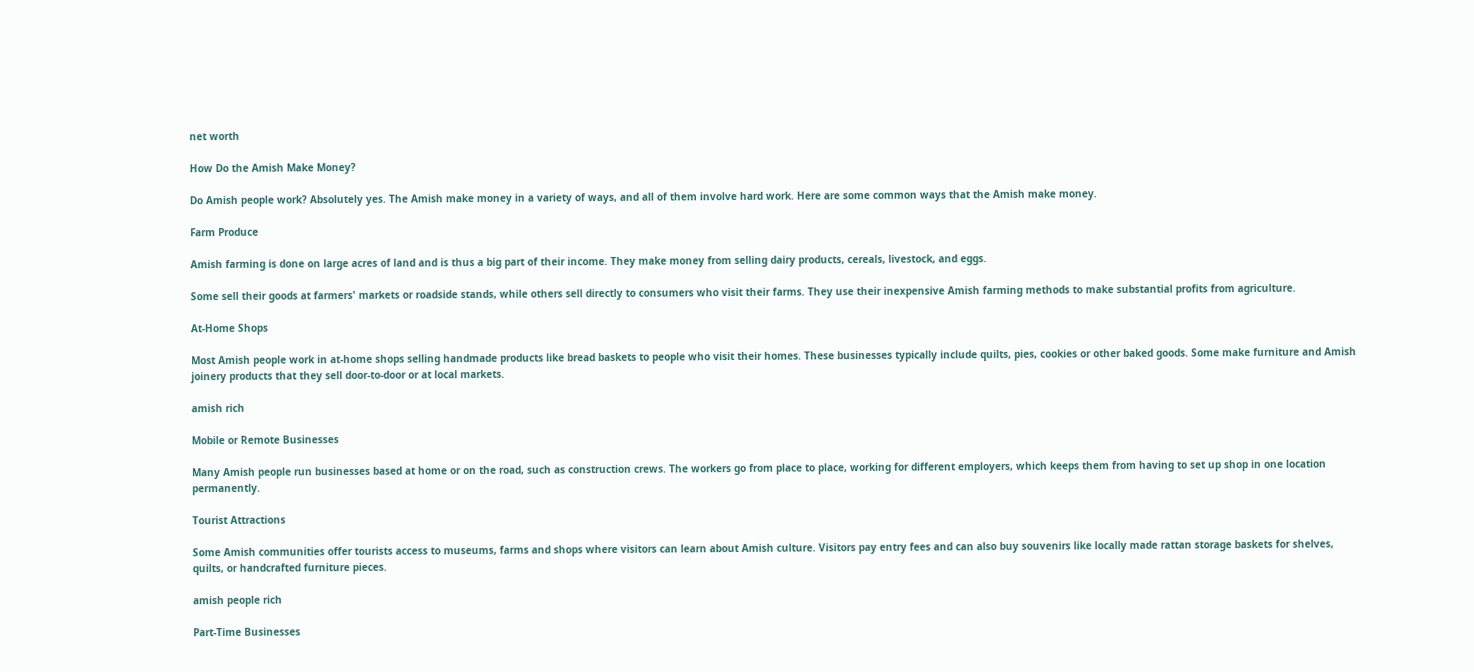net worth

How Do the Amish Make Money?

Do Amish people work? Absolutely yes. The Amish make money in a variety of ways, and all of them involve hard work. Here are some common ways that the Amish make money.

Farm Produce

Amish farming is done on large acres of land and is thus a big part of their income. They make money from selling dairy products, cereals, livestock, and eggs.

Some sell their goods at farmers' markets or roadside stands, while others sell directly to consumers who visit their farms. They use their inexpensive Amish farming methods to make substantial profits from agriculture.

At-Home Shops

Most Amish people work in at-home shops selling handmade products like bread baskets to people who visit their homes. These businesses typically include quilts, pies, cookies or other baked goods. Some make furniture and Amish joinery products that they sell door-to-door or at local markets.

amish rich

Mobile or Remote Businesses

Many Amish people run businesses based at home or on the road, such as construction crews. The workers go from place to place, working for different employers, which keeps them from having to set up shop in one location permanently.

Tourist Attractions

Some Amish communities offer tourists access to museums, farms and shops where visitors can learn about Amish culture. Visitors pay entry fees and can also buy souvenirs like locally made rattan storage baskets for shelves, quilts, or handcrafted furniture pieces.

amish people rich

Part-Time Businesses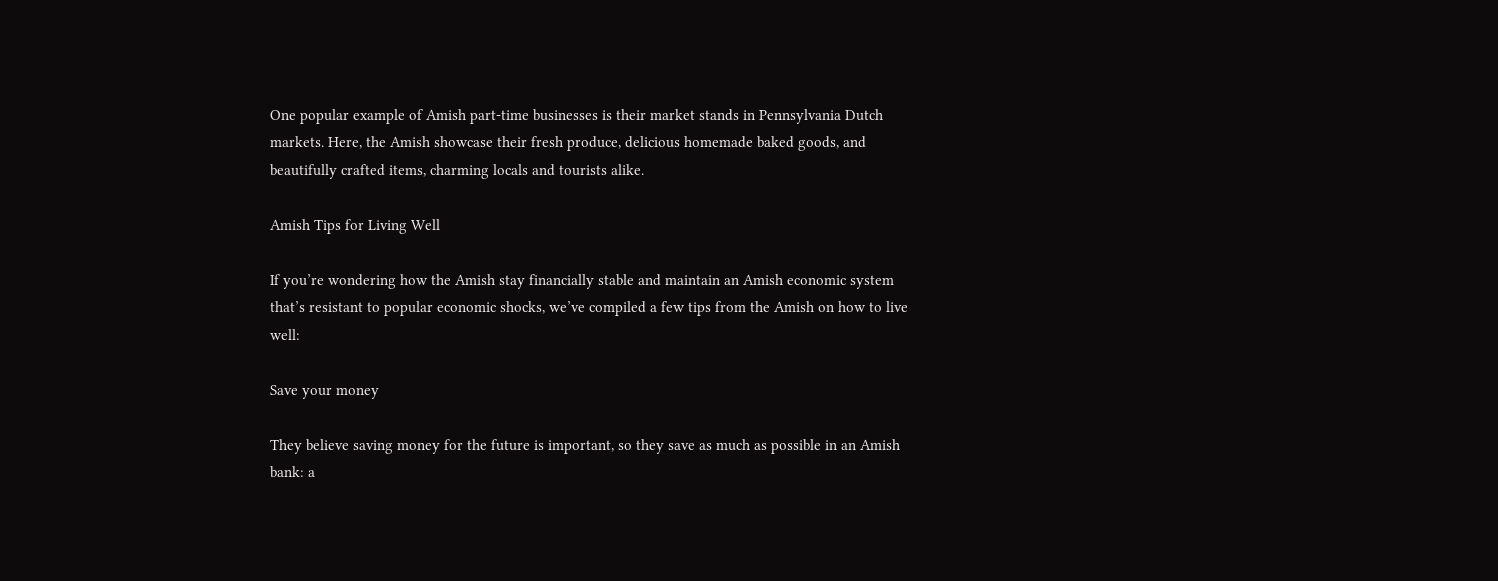One popular example of Amish part-time businesses is their market stands in Pennsylvania Dutch markets. Here, the Amish showcase their fresh produce, delicious homemade baked goods, and beautifully crafted items, charming locals and tourists alike.

Amish Tips for Living Well

If you’re wondering how the Amish stay financially stable and maintain an Amish economic system that’s resistant to popular economic shocks, we’ve compiled a few tips from the Amish on how to live well:

Save your money

They believe saving money for the future is important, so they save as much as possible in an Amish bank: a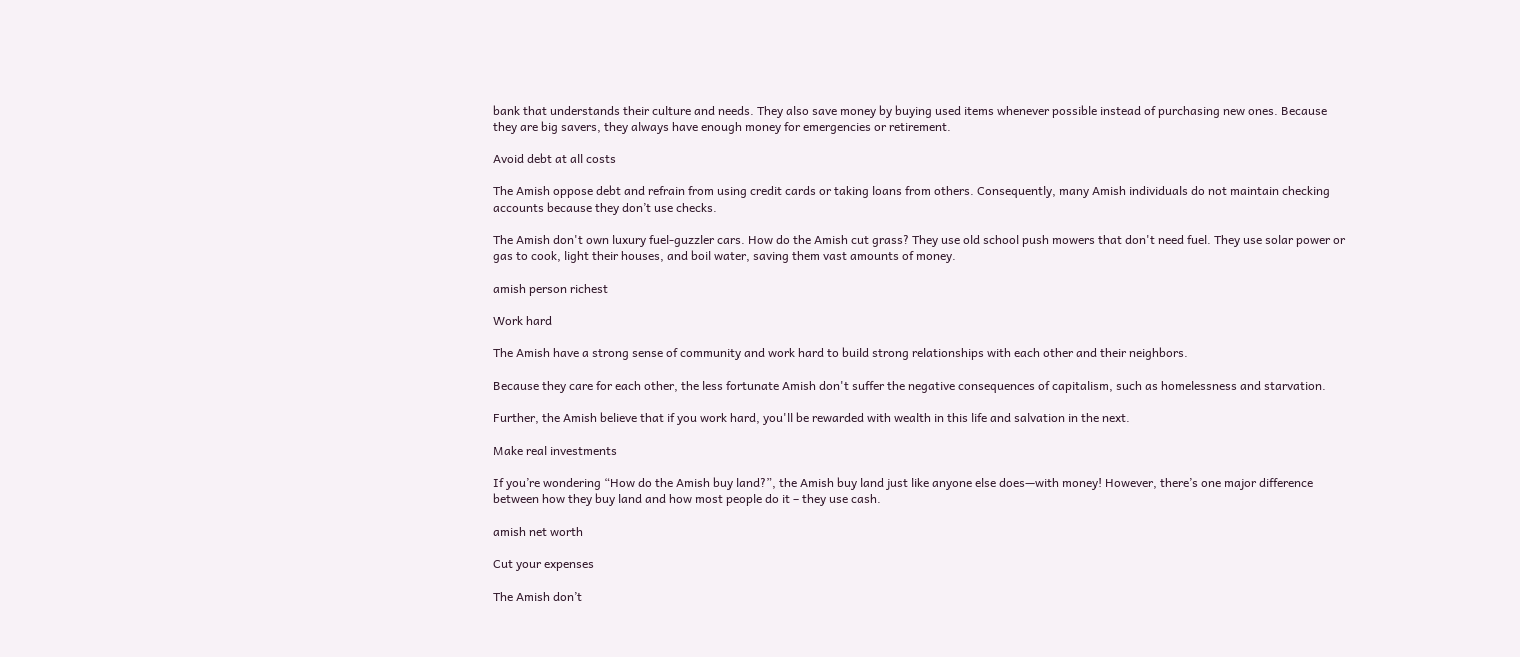bank that understands their culture and needs. They also save money by buying used items whenever possible instead of purchasing new ones. Because they are big savers, they always have enough money for emergencies or retirement.

Avoid debt at all costs

The Amish oppose debt and refrain from using credit cards or taking loans from others. Consequently, many Amish individuals do not maintain checking accounts because they don’t use checks.

The Amish don't own luxury fuel-guzzler cars. How do the Amish cut grass? They use old school push mowers that don't need fuel. They use solar power or gas to cook, light their houses, and boil water, saving them vast amounts of money.

amish person richest

Work hard

The Amish have a strong sense of community and work hard to build strong relationships with each other and their neighbors.

Because they care for each other, the less fortunate Amish don't suffer the negative consequences of capitalism, such as homelessness and starvation.

Further, the Amish believe that if you work hard, you'll be rewarded with wealth in this life and salvation in the next.

Make real investments

If you’re wondering “How do the Amish buy land?”, the Amish buy land just like anyone else does—with money! However, there’s one major difference between how they buy land and how most people do it – they use cash.

amish net worth

Cut your expenses

The Amish don’t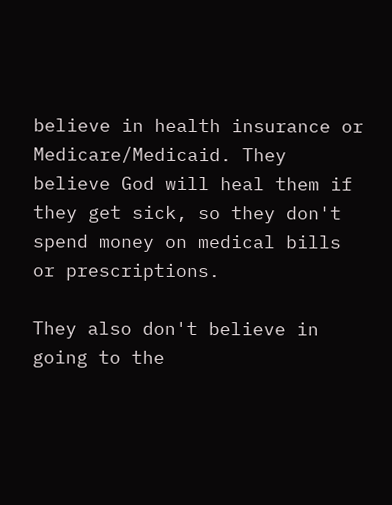believe in health insurance or Medicare/Medicaid. They believe God will heal them if they get sick, so they don't spend money on medical bills or prescriptions.

They also don't believe in going to the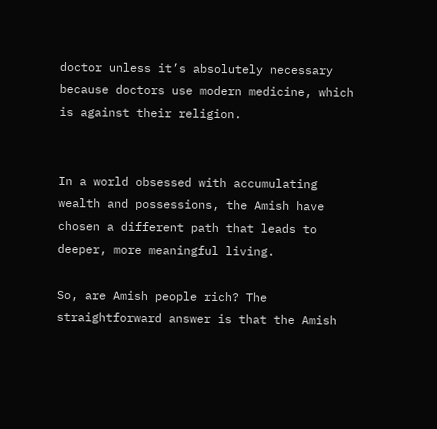doctor unless it’s absolutely necessary because doctors use modern medicine, which is against their religion.


In a world obsessed with accumulating wealth and possessions, the Amish have chosen a different path that leads to deeper, more meaningful living.

So, are Amish people rich? The straightforward answer is that the Amish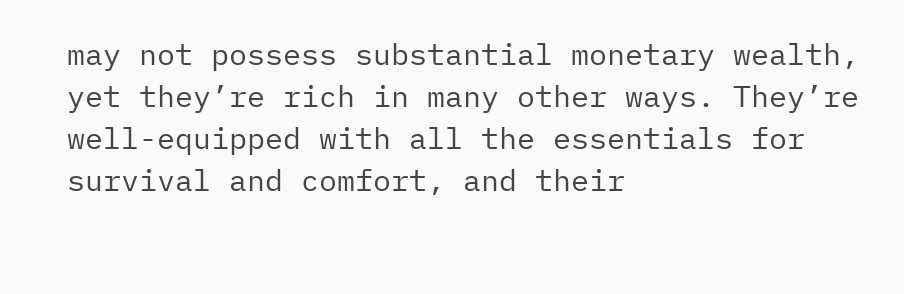may not possess substantial monetary wealth, yet they’re rich in many other ways. They’re well-equipped with all the essentials for survival and comfort, and their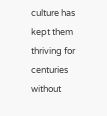culture has kept them thriving for centuries without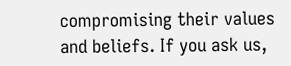compromising their values and beliefs. If you ask us,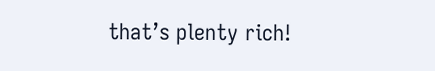that’s plenty rich!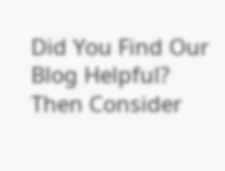Did You Find Our Blog Helpful? Then Consider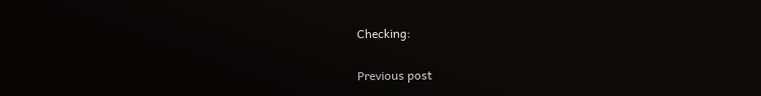Checking:

Previous post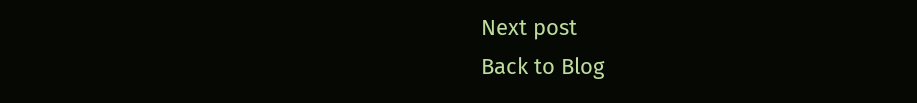Next post
Back to Blog